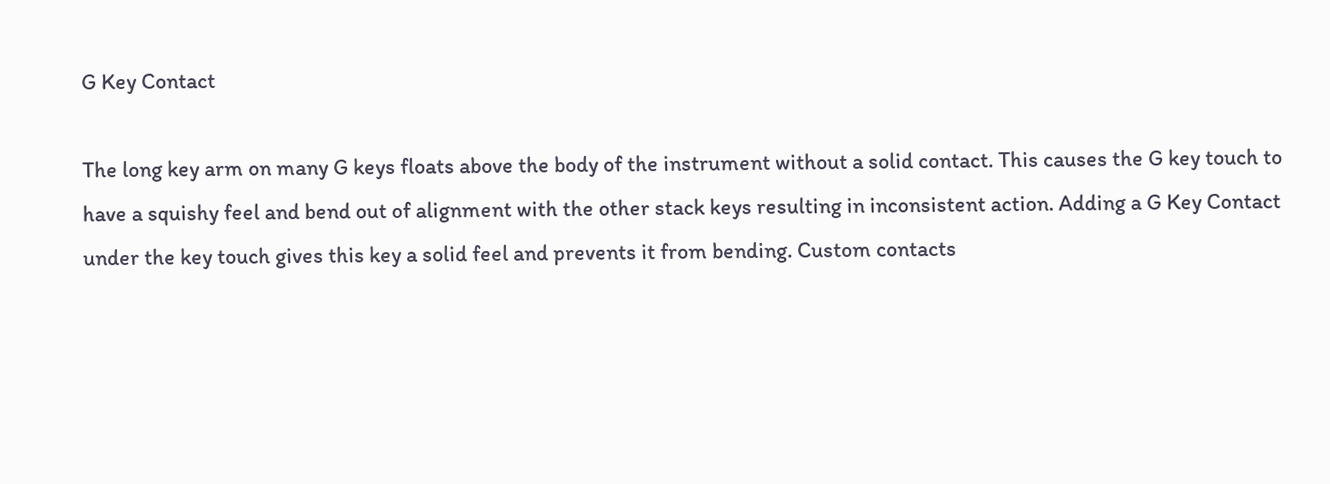G Key Contact

The long key arm on many G keys floats above the body of the instrument without a solid contact. This causes the G key touch to have a squishy feel and bend out of alignment with the other stack keys resulting in inconsistent action. Adding a G Key Contact under the key touch gives this key a solid feel and prevents it from bending. Custom contacts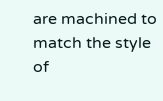are machined to match the style of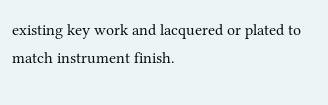existing key work and lacquered or plated to match instrument finish.